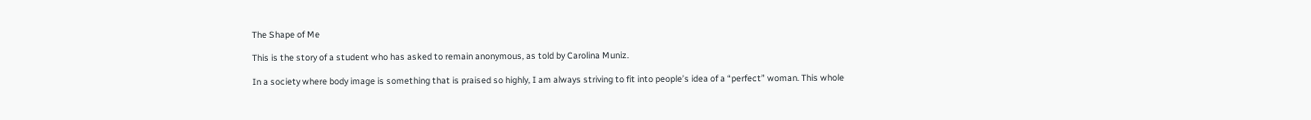The Shape of Me

This is the story of a student who has asked to remain anonymous, as told by Carolina Muniz.

In a society where body image is something that is praised so highly, I am always striving to fit into people’s idea of a “perfect” woman. This whole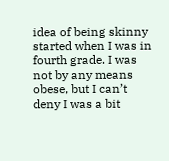idea of being skinny started when I was in fourth grade. I was not by any means obese, but I can’t deny I was a bit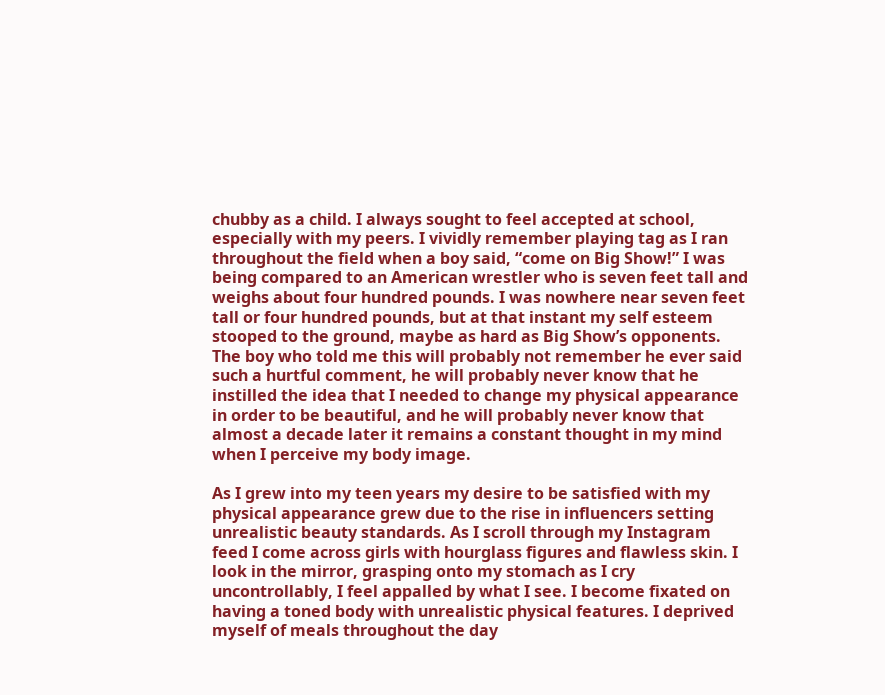chubby as a child. I always sought to feel accepted at school, especially with my peers. I vividly remember playing tag as I ran throughout the field when a boy said, “come on Big Show!” I was being compared to an American wrestler who is seven feet tall and weighs about four hundred pounds. I was nowhere near seven feet tall or four hundred pounds, but at that instant my self esteem stooped to the ground, maybe as hard as Big Show’s opponents. The boy who told me this will probably not remember he ever said such a hurtful comment, he will probably never know that he instilled the idea that I needed to change my physical appearance in order to be beautiful, and he will probably never know that almost a decade later it remains a constant thought in my mind when I perceive my body image.

As I grew into my teen years my desire to be satisfied with my physical appearance grew due to the rise in influencers setting unrealistic beauty standards. As I scroll through my Instagram feed I come across girls with hourglass figures and flawless skin. I look in the mirror, grasping onto my stomach as I cry uncontrollably, I feel appalled by what I see. I become fixated on having a toned body with unrealistic physical features. I deprived myself of meals throughout the day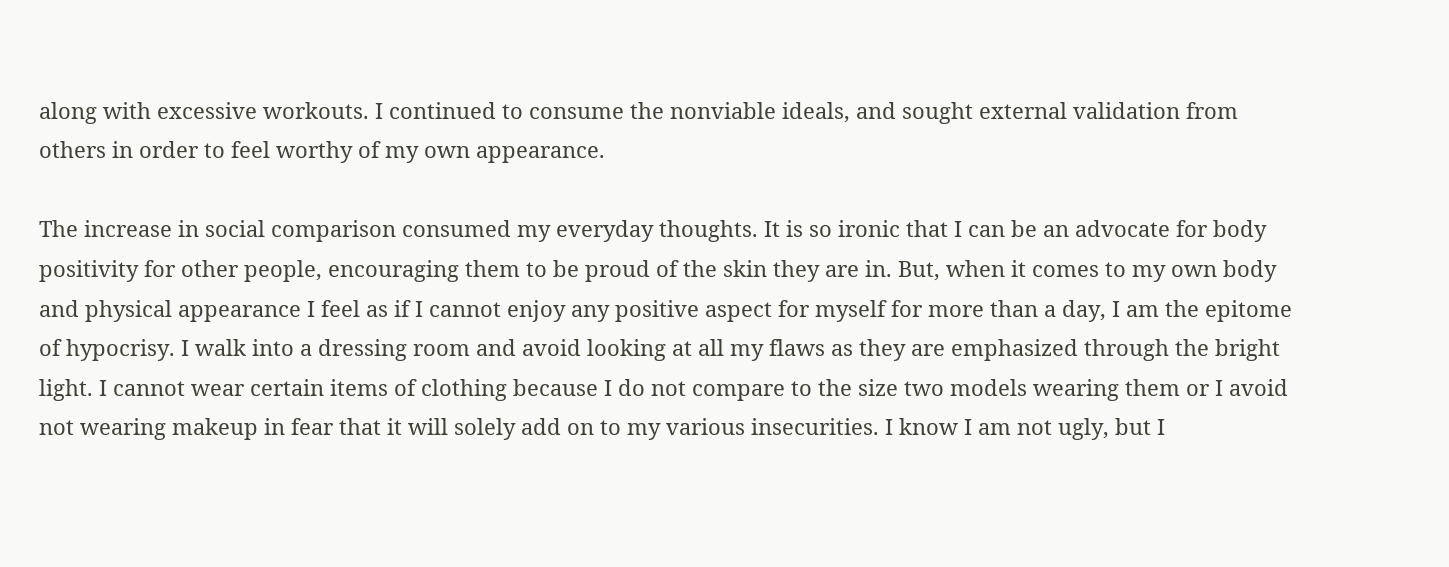along with excessive workouts. I continued to consume the nonviable ideals, and sought external validation from others in order to feel worthy of my own appearance.

The increase in social comparison consumed my everyday thoughts. It is so ironic that I can be an advocate for body positivity for other people, encouraging them to be proud of the skin they are in. But, when it comes to my own body and physical appearance I feel as if I cannot enjoy any positive aspect for myself for more than a day, I am the epitome of hypocrisy. I walk into a dressing room and avoid looking at all my flaws as they are emphasized through the bright light. I cannot wear certain items of clothing because I do not compare to the size two models wearing them or I avoid not wearing makeup in fear that it will solely add on to my various insecurities. I know I am not ugly, but I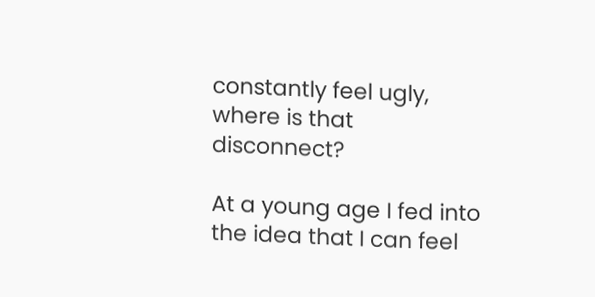constantly feel ugly, where is that disconnect?

At a young age I fed into the idea that I can feel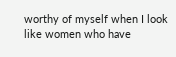worthy of myself when I look like women who have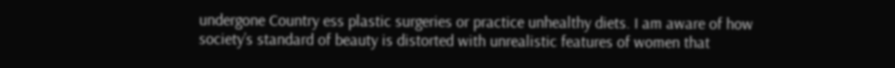undergone Country ess plastic surgeries or practice unhealthy diets. I am aware of how society’s standard of beauty is distorted with unrealistic features of women that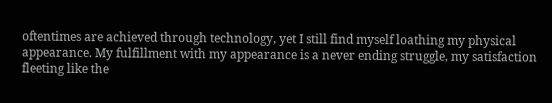oftentimes are achieved through technology, yet I still find myself loathing my physical appearance. My fulfillment with my appearance is a never ending struggle, my satisfaction fleeting like the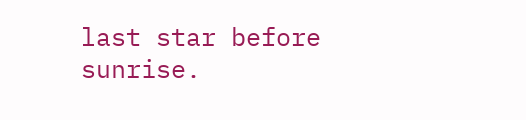last star before sunrise.